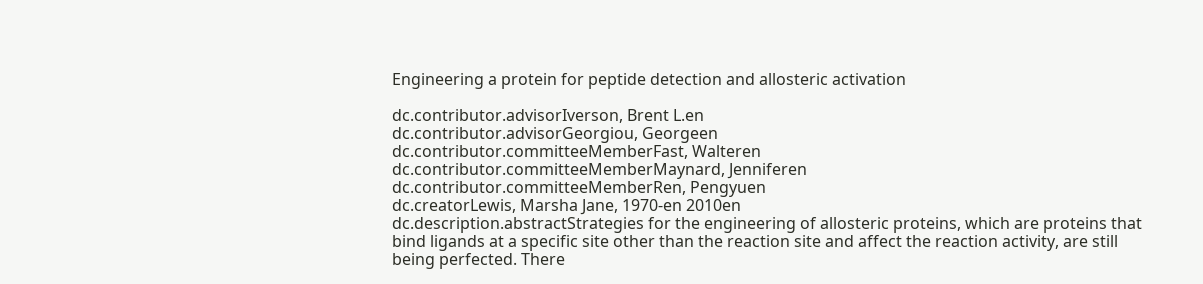Engineering a protein for peptide detection and allosteric activation

dc.contributor.advisorIverson, Brent L.en
dc.contributor.advisorGeorgiou, Georgeen
dc.contributor.committeeMemberFast, Walteren
dc.contributor.committeeMemberMaynard, Jenniferen
dc.contributor.committeeMemberRen, Pengyuen
dc.creatorLewis, Marsha Jane, 1970-en 2010en
dc.description.abstractStrategies for the engineering of allosteric proteins, which are proteins that bind ligands at a specific site other than the reaction site and affect the reaction activity, are still being perfected. There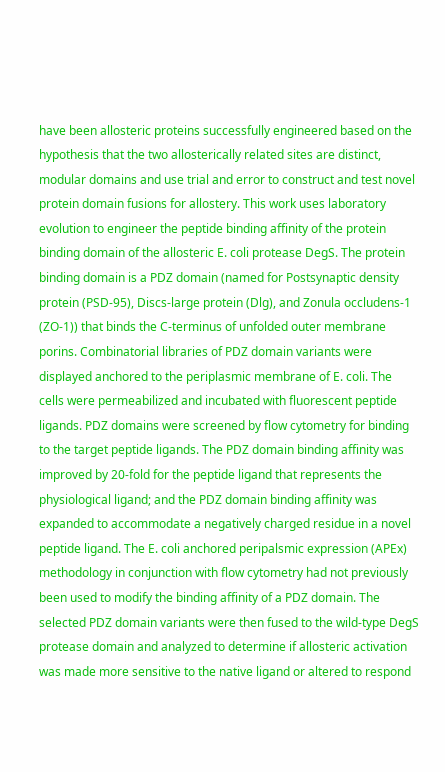have been allosteric proteins successfully engineered based on the hypothesis that the two allosterically related sites are distinct, modular domains and use trial and error to construct and test novel protein domain fusions for allostery. This work uses laboratory evolution to engineer the peptide binding affinity of the protein binding domain of the allosteric E. coli protease DegS. The protein binding domain is a PDZ domain (named for Postsynaptic density protein (PSD-95), Discs-large protein (Dlg), and Zonula occludens-1 (ZO-1)) that binds the C-terminus of unfolded outer membrane porins. Combinatorial libraries of PDZ domain variants were displayed anchored to the periplasmic membrane of E. coli. The cells were permeabilized and incubated with fluorescent peptide ligands. PDZ domains were screened by flow cytometry for binding to the target peptide ligands. The PDZ domain binding affinity was improved by 20-fold for the peptide ligand that represents the physiological ligand; and the PDZ domain binding affinity was expanded to accommodate a negatively charged residue in a novel peptide ligand. The E. coli anchored peripalsmic expression (APEx) methodology in conjunction with flow cytometry had not previously been used to modify the binding affinity of a PDZ domain. The selected PDZ domain variants were then fused to the wild-type DegS protease domain and analyzed to determine if allosteric activation was made more sensitive to the native ligand or altered to respond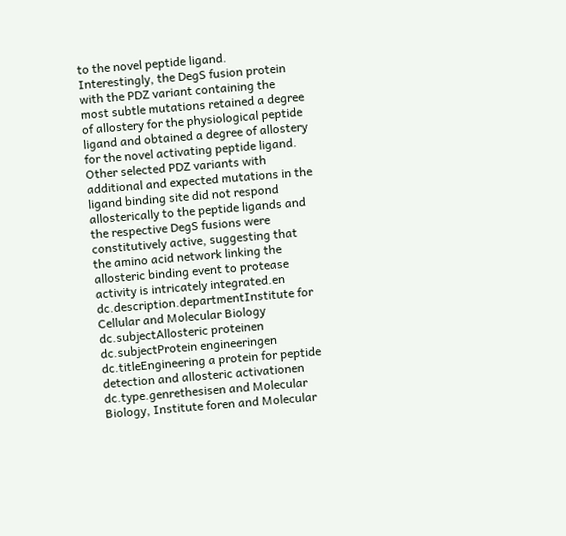to the novel peptide ligand. Interestingly, the DegS fusion protein with the PDZ variant containing the most subtle mutations retained a degree of allostery for the physiological peptide ligand and obtained a degree of allostery for the novel activating peptide ligand. Other selected PDZ variants with additional and expected mutations in the ligand binding site did not respond allosterically to the peptide ligands and the respective DegS fusions were constitutively active, suggesting that the amino acid network linking the allosteric binding event to protease activity is intricately integrated.en
dc.description.departmentInstitute for Cellular and Molecular Biology
dc.subjectAllosteric proteinen
dc.subjectProtein engineeringen
dc.titleEngineering a protein for peptide detection and allosteric activationen
dc.type.genrethesisen and Molecular Biology, Institute foren and Molecular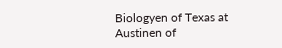Biologyen of Texas at Austinen of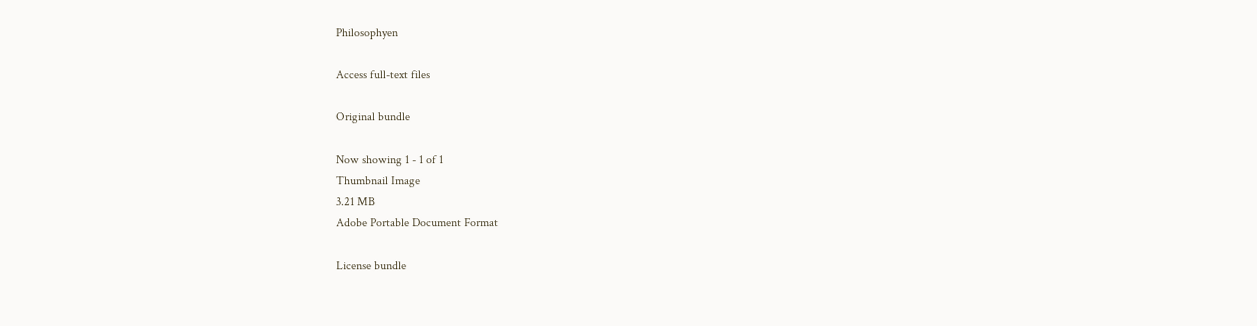Philosophyen

Access full-text files

Original bundle

Now showing 1 - 1 of 1
Thumbnail Image
3.21 MB
Adobe Portable Document Format

License bundle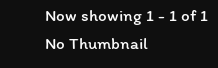Now showing 1 - 1 of 1
No Thumbnail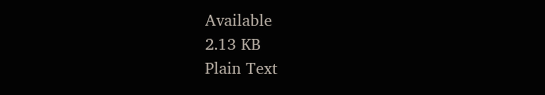Available
2.13 KB
Plain Text